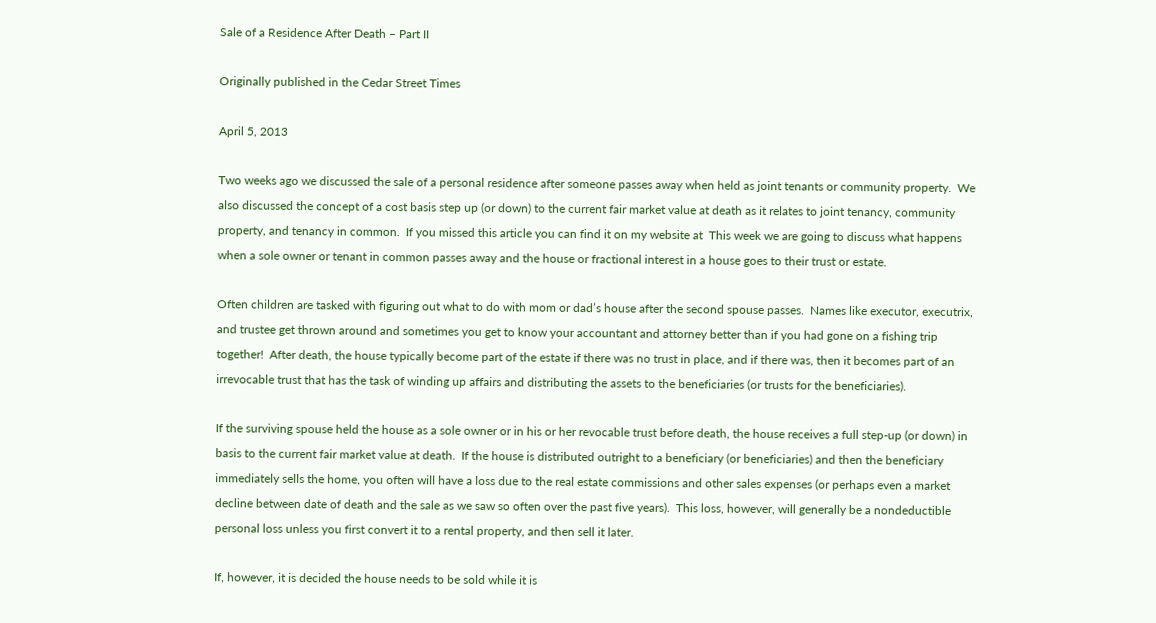Sale of a Residence After Death – Part II

Originally published in the Cedar Street Times

April 5, 2013

Two weeks ago we discussed the sale of a personal residence after someone passes away when held as joint tenants or community property.  We also discussed the concept of a cost basis step up (or down) to the current fair market value at death as it relates to joint tenancy, community property, and tenancy in common.  If you missed this article you can find it on my website at  This week we are going to discuss what happens when a sole owner or tenant in common passes away and the house or fractional interest in a house goes to their trust or estate.

Often children are tasked with figuring out what to do with mom or dad’s house after the second spouse passes.  Names like executor, executrix, and trustee get thrown around and sometimes you get to know your accountant and attorney better than if you had gone on a fishing trip together!  After death, the house typically become part of the estate if there was no trust in place, and if there was, then it becomes part of an irrevocable trust that has the task of winding up affairs and distributing the assets to the beneficiaries (or trusts for the beneficiaries).

If the surviving spouse held the house as a sole owner or in his or her revocable trust before death, the house receives a full step-up (or down) in basis to the current fair market value at death.  If the house is distributed outright to a beneficiary (or beneficiaries) and then the beneficiary immediately sells the home, you often will have a loss due to the real estate commissions and other sales expenses (or perhaps even a market decline between date of death and the sale as we saw so often over the past five years).  This loss, however, will generally be a nondeductible personal loss unless you first convert it to a rental property, and then sell it later.

If, however, it is decided the house needs to be sold while it is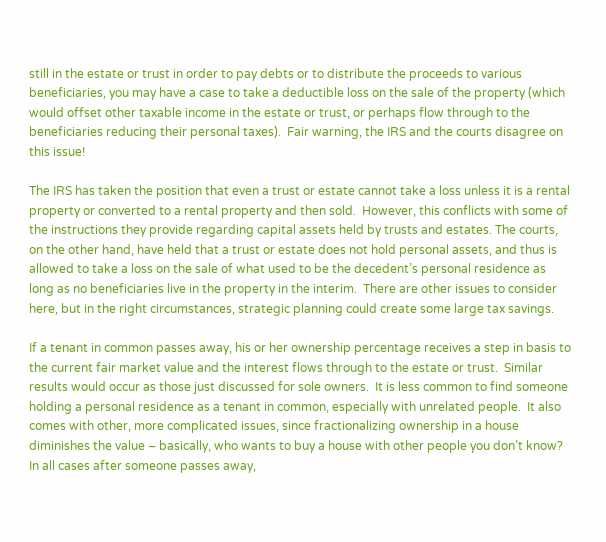still in the estate or trust in order to pay debts or to distribute the proceeds to various beneficiaries, you may have a case to take a deductible loss on the sale of the property (which would offset other taxable income in the estate or trust, or perhaps flow through to the beneficiaries reducing their personal taxes).  Fair warning, the IRS and the courts disagree on this issue!

The IRS has taken the position that even a trust or estate cannot take a loss unless it is a rental property or converted to a rental property and then sold.  However, this conflicts with some of the instructions they provide regarding capital assets held by trusts and estates. The courts, on the other hand, have held that a trust or estate does not hold personal assets, and thus is allowed to take a loss on the sale of what used to be the decedent’s personal residence as long as no beneficiaries live in the property in the interim.  There are other issues to consider here, but in the right circumstances, strategic planning could create some large tax savings.

If a tenant in common passes away, his or her ownership percentage receives a step in basis to the current fair market value and the interest flows through to the estate or trust.  Similar results would occur as those just discussed for sole owners.  It is less common to find someone holding a personal residence as a tenant in common, especially with unrelated people.  It also comes with other, more complicated issues, since fractionalizing ownership in a house diminishes the value – basically, who wants to buy a house with other people you don’t know?  In all cases after someone passes away,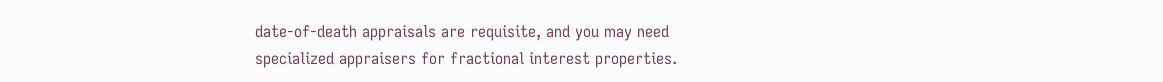date-of-death appraisals are requisite, and you may need specialized appraisers for fractional interest properties.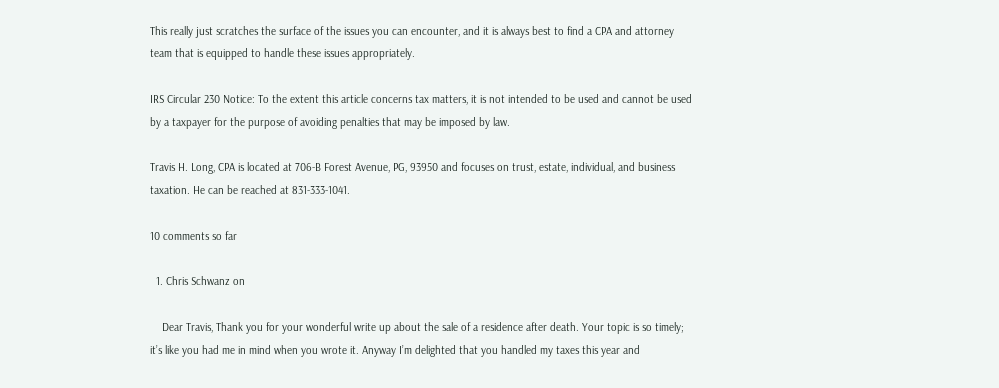This really just scratches the surface of the issues you can encounter, and it is always best to find a CPA and attorney team that is equipped to handle these issues appropriately.

IRS Circular 230 Notice: To the extent this article concerns tax matters, it is not intended to be used and cannot be used by a taxpayer for the purpose of avoiding penalties that may be imposed by law.

Travis H. Long, CPA is located at 706-B Forest Avenue, PG, 93950 and focuses on trust, estate, individual, and business taxation. He can be reached at 831-333-1041.

10 comments so far

  1. Chris Schwanz on

    Dear Travis, Thank you for your wonderful write up about the sale of a residence after death. Your topic is so timely; it’s like you had me in mind when you wrote it. Anyway I’m delighted that you handled my taxes this year and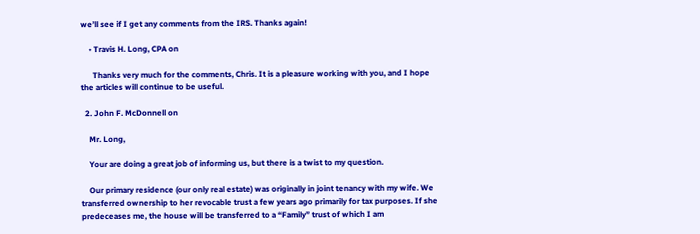we’ll see if I get any comments from the IRS. Thanks again!

    • Travis H. Long, CPA on

      Thanks very much for the comments, Chris. It is a pleasure working with you, and I hope the articles will continue to be useful.

  2. John F. McDonnell on

    Mr. Long,

    Your are doing a great job of informing us, but there is a twist to my question.

    Our primary residence (our only real estate) was originally in joint tenancy with my wife. We transferred ownership to her revocable trust a few years ago primarily for tax purposes. If she predeceases me, the house will be transferred to a “Family” trust of which I am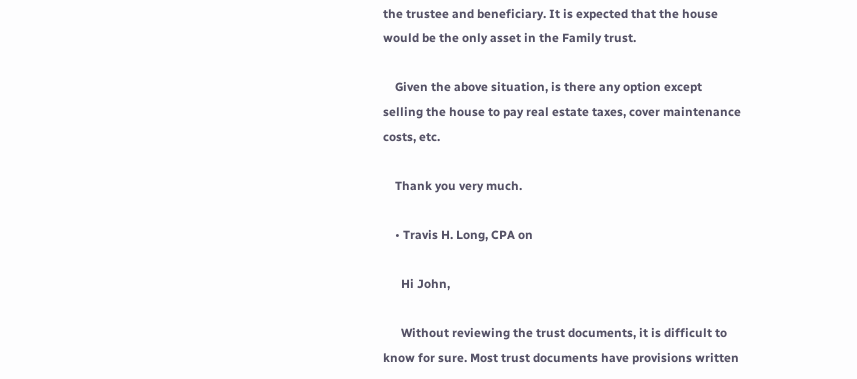the trustee and beneficiary. It is expected that the house would be the only asset in the Family trust.

    Given the above situation, is there any option except selling the house to pay real estate taxes, cover maintenance costs, etc.

    Thank you very much.

    • Travis H. Long, CPA on

      Hi John,

      Without reviewing the trust documents, it is difficult to know for sure. Most trust documents have provisions written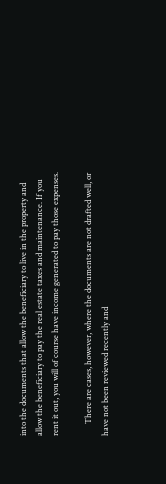into the documents that allow the beneficiary to live in the property and allow the beneficiary to pay the real estate taxes and maintenance. If you rent it out, you will of course have income generated to pay those expenses.

      There are cases, however, where the documents are not drafted well, or have not been reviewed recently and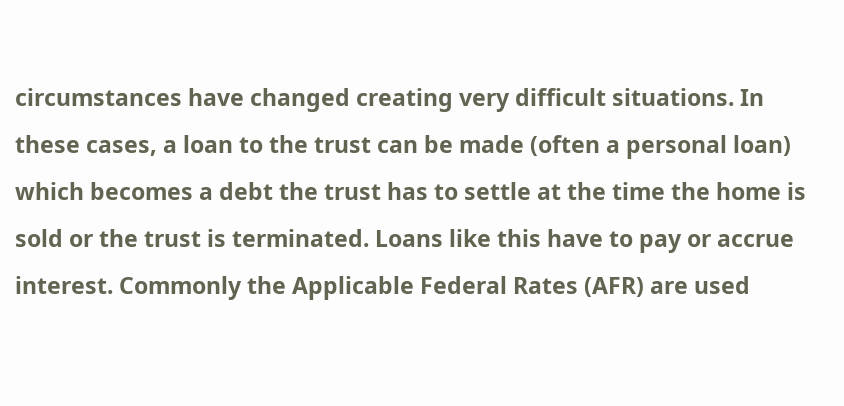circumstances have changed creating very difficult situations. In these cases, a loan to the trust can be made (often a personal loan) which becomes a debt the trust has to settle at the time the home is sold or the trust is terminated. Loans like this have to pay or accrue interest. Commonly the Applicable Federal Rates (AFR) are used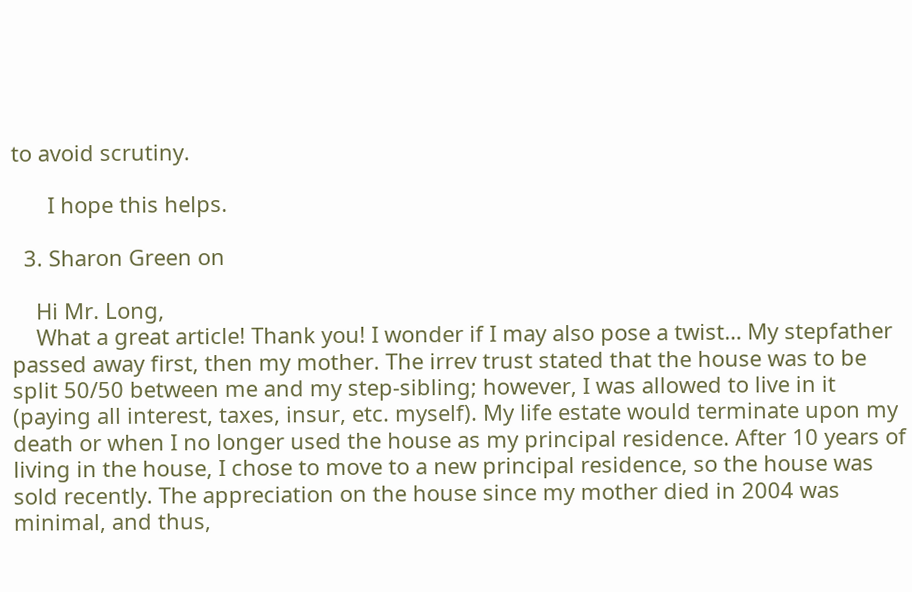to avoid scrutiny.

      I hope this helps.

  3. Sharon Green on

    Hi Mr. Long,
    What a great article! Thank you! I wonder if I may also pose a twist… My stepfather passed away first, then my mother. The irrev trust stated that the house was to be split 50/50 between me and my step-sibling; however, I was allowed to live in it (paying all interest, taxes, insur, etc. myself). My life estate would terminate upon my death or when I no longer used the house as my principal residence. After 10 years of living in the house, I chose to move to a new principal residence, so the house was sold recently. The appreciation on the house since my mother died in 2004 was minimal, and thus,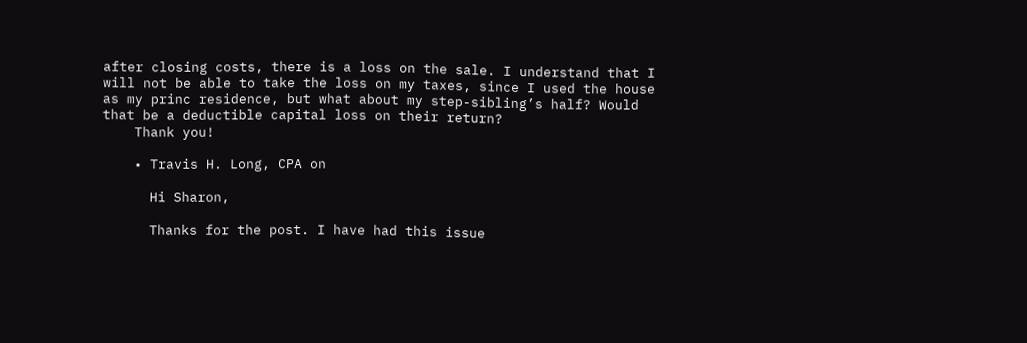after closing costs, there is a loss on the sale. I understand that I will not be able to take the loss on my taxes, since I used the house as my princ residence, but what about my step-sibling’s half? Would that be a deductible capital loss on their return?
    Thank you!

    • Travis H. Long, CPA on

      Hi Sharon,

      Thanks for the post. I have had this issue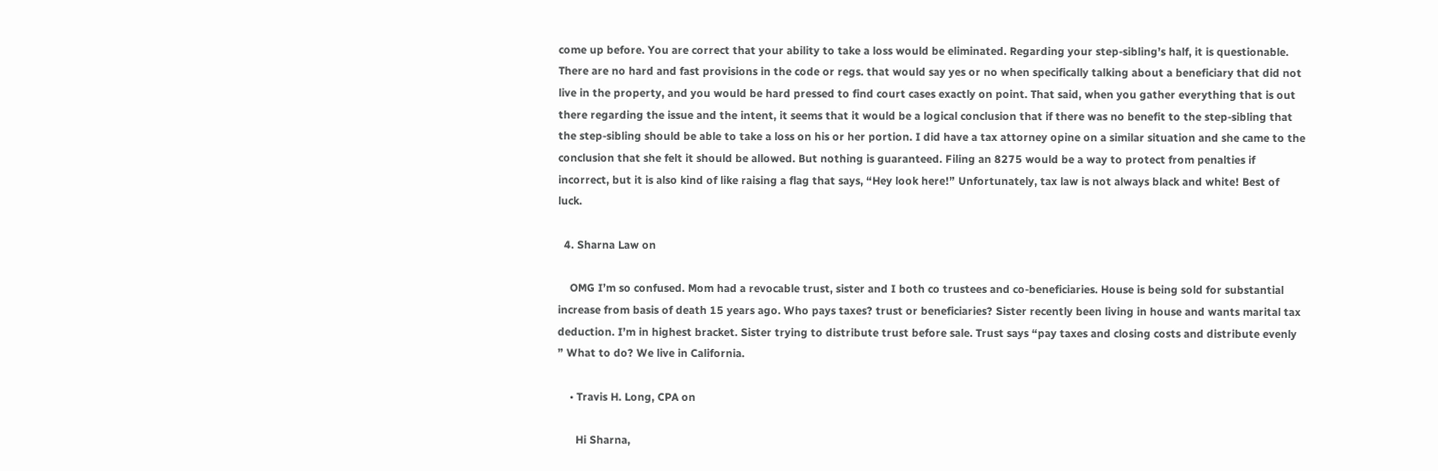come up before. You are correct that your ability to take a loss would be eliminated. Regarding your step-sibling’s half, it is questionable. There are no hard and fast provisions in the code or regs. that would say yes or no when specifically talking about a beneficiary that did not live in the property, and you would be hard pressed to find court cases exactly on point. That said, when you gather everything that is out there regarding the issue and the intent, it seems that it would be a logical conclusion that if there was no benefit to the step-sibling that the step-sibling should be able to take a loss on his or her portion. I did have a tax attorney opine on a similar situation and she came to the conclusion that she felt it should be allowed. But nothing is guaranteed. Filing an 8275 would be a way to protect from penalties if incorrect, but it is also kind of like raising a flag that says, “Hey look here!” Unfortunately, tax law is not always black and white! Best of luck.

  4. Sharna Law on

    OMG I’m so confused. Mom had a revocable trust, sister and I both co trustees and co-beneficiaries. House is being sold for substantial increase from basis of death 15 years ago. Who pays taxes? trust or beneficiaries? Sister recently been living in house and wants marital tax deduction. I’m in highest bracket. Sister trying to distribute trust before sale. Trust says “pay taxes and closing costs and distribute evenly ” What to do? We live in California.

    • Travis H. Long, CPA on

      Hi Sharna,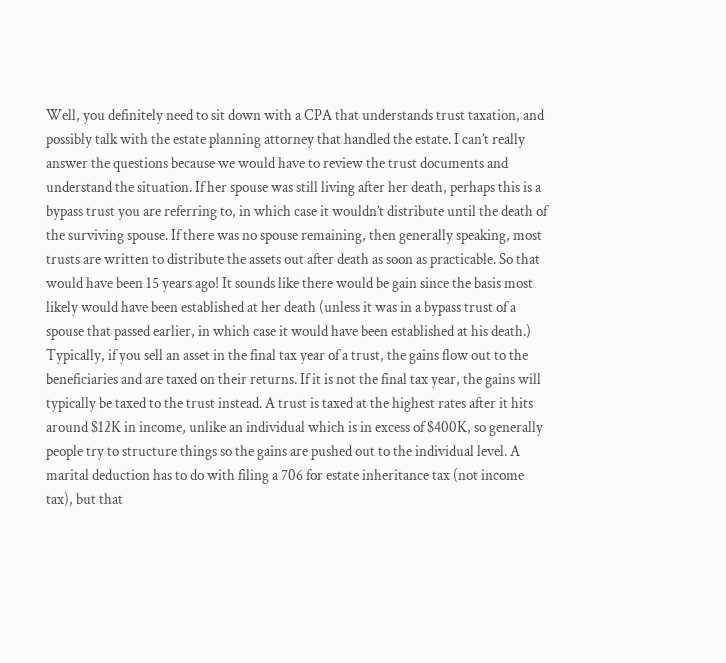Well, you definitely need to sit down with a CPA that understands trust taxation, and possibly talk with the estate planning attorney that handled the estate. I can’t really answer the questions because we would have to review the trust documents and understand the situation. If her spouse was still living after her death, perhaps this is a bypass trust you are referring to, in which case it wouldn’t distribute until the death of the surviving spouse. If there was no spouse remaining, then generally speaking, most trusts are written to distribute the assets out after death as soon as practicable. So that would have been 15 years ago! It sounds like there would be gain since the basis most likely would have been established at her death (unless it was in a bypass trust of a spouse that passed earlier, in which case it would have been established at his death.) Typically, if you sell an asset in the final tax year of a trust, the gains flow out to the beneficiaries and are taxed on their returns. If it is not the final tax year, the gains will typically be taxed to the trust instead. A trust is taxed at the highest rates after it hits around $12K in income, unlike an individual which is in excess of $400K, so generally people try to structure things so the gains are pushed out to the individual level. A marital deduction has to do with filing a 706 for estate inheritance tax (not income tax), but that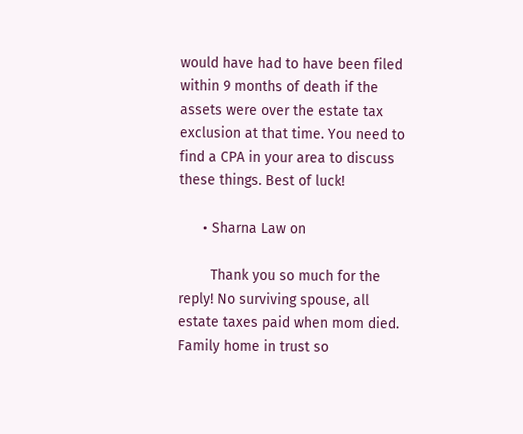would have had to have been filed within 9 months of death if the assets were over the estate tax exclusion at that time. You need to find a CPA in your area to discuss these things. Best of luck!

      • Sharna Law on

        Thank you so much for the reply! No surviving spouse, all estate taxes paid when mom died. Family home in trust so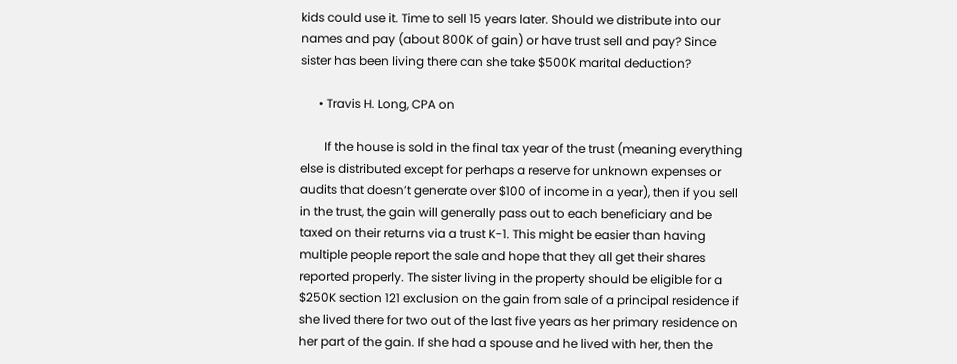kids could use it. Time to sell 15 years later. Should we distribute into our names and pay (about 800K of gain) or have trust sell and pay? Since sister has been living there can she take $500K marital deduction?

      • Travis H. Long, CPA on

        If the house is sold in the final tax year of the trust (meaning everything else is distributed except for perhaps a reserve for unknown expenses or audits that doesn’t generate over $100 of income in a year), then if you sell in the trust, the gain will generally pass out to each beneficiary and be taxed on their returns via a trust K-1. This might be easier than having multiple people report the sale and hope that they all get their shares reported properly. The sister living in the property should be eligible for a $250K section 121 exclusion on the gain from sale of a principal residence if she lived there for two out of the last five years as her primary residence on her part of the gain. If she had a spouse and he lived with her, then the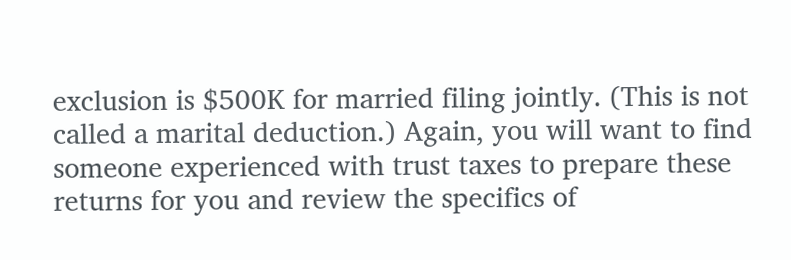exclusion is $500K for married filing jointly. (This is not called a marital deduction.) Again, you will want to find someone experienced with trust taxes to prepare these returns for you and review the specifics of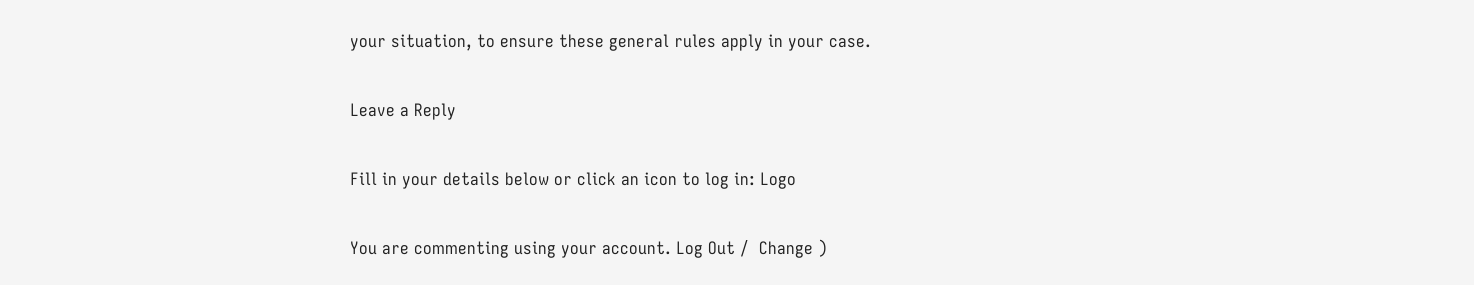your situation, to ensure these general rules apply in your case.

Leave a Reply

Fill in your details below or click an icon to log in: Logo

You are commenting using your account. Log Out /  Change )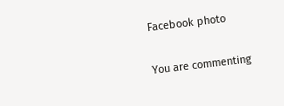Facebook photo

You are commenting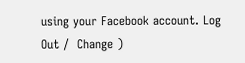using your Facebook account. Log Out /  Change )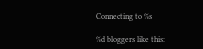Connecting to %s

%d bloggers like this: